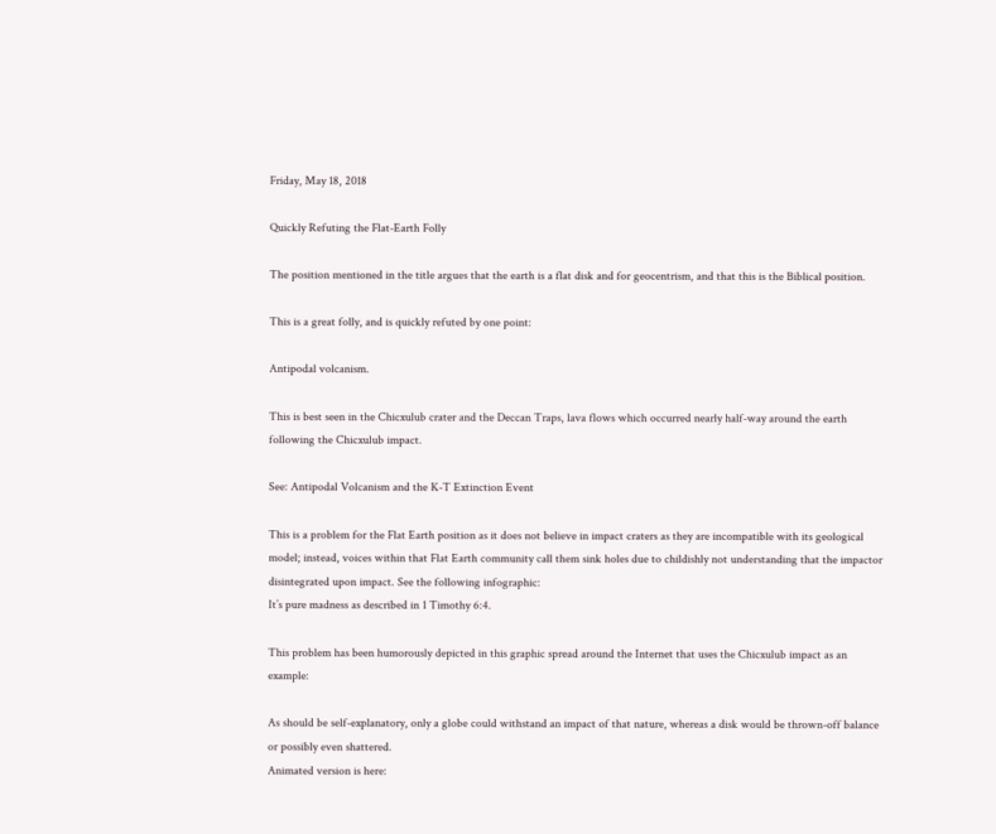Friday, May 18, 2018

Quickly Refuting the Flat-Earth Folly

The position mentioned in the title argues that the earth is a flat disk and for geocentrism, and that this is the Biblical position.

This is a great folly, and is quickly refuted by one point:

Antipodal volcanism.

This is best seen in the Chicxulub crater and the Deccan Traps, lava flows which occurred nearly half-way around the earth following the Chicxulub impact.

See: Antipodal Volcanism and the K-T Extinction Event

This is a problem for the Flat Earth position as it does not believe in impact craters as they are incompatible with its geological model; instead, voices within that Flat Earth community call them sink holes due to childishly not understanding that the impactor disintegrated upon impact. See the following infographic:
It’s pure madness as described in 1 Timothy 6:4.

This problem has been humorously depicted in this graphic spread around the Internet that uses the Chicxulub impact as an example:

As should be self-explanatory, only a globe could withstand an impact of that nature, whereas a disk would be thrown-off balance or possibly even shattered.
Animated version is here: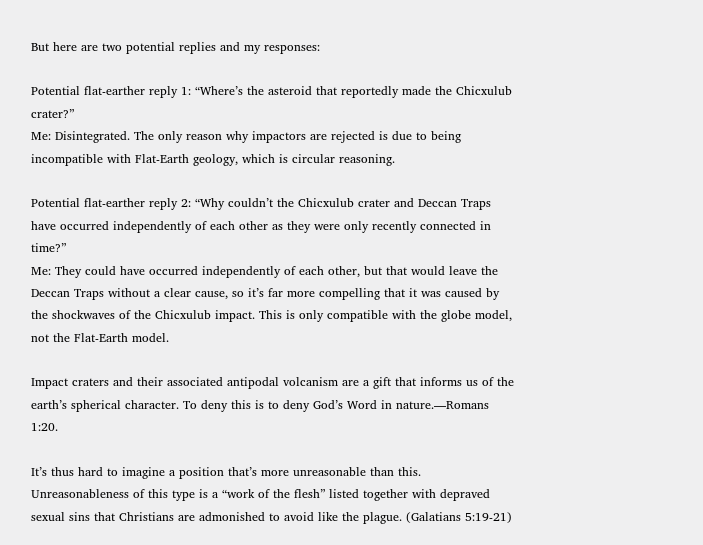But here are two potential replies and my responses:

Potential flat-earther reply 1: “Where’s the asteroid that reportedly made the Chicxulub crater?”
Me: Disintegrated. The only reason why impactors are rejected is due to being incompatible with Flat-Earth geology, which is circular reasoning.

Potential flat-earther reply 2: “Why couldn’t the Chicxulub crater and Deccan Traps have occurred independently of each other as they were only recently connected in time?”
Me: They could have occurred independently of each other, but that would leave the Deccan Traps without a clear cause, so it’s far more compelling that it was caused by the shockwaves of the Chicxulub impact. This is only compatible with the globe model, not the Flat-Earth model.

Impact craters and their associated antipodal volcanism are a gift that informs us of the earth’s spherical character. To deny this is to deny God’s Word in nature.—Romans 1:20.

It’s thus hard to imagine a position that’s more unreasonable than this. Unreasonableness of this type is a “work of the flesh” listed together with depraved sexual sins that Christians are admonished to avoid like the plague. (Galatians 5:19-21)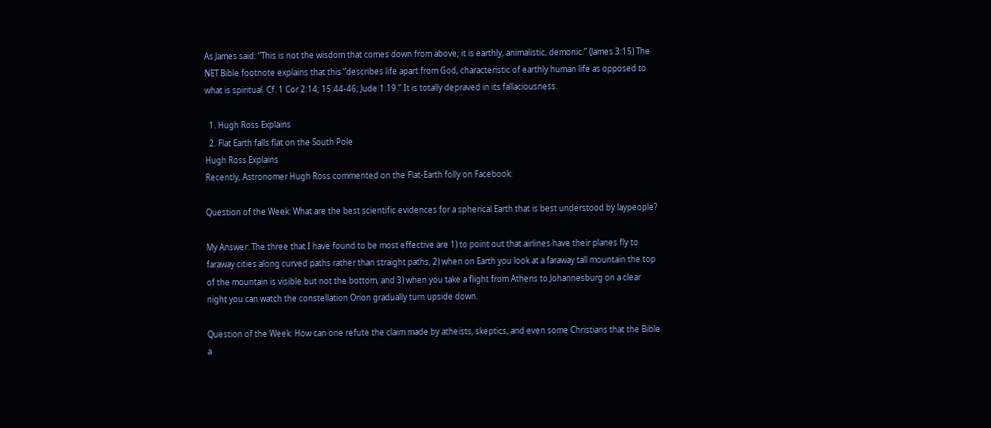As James said: “This is not the wisdom that comes down from above; it is earthly, animalistic, demonic.” (James 3:15) The NET Bible footnote explains that this “describes life apart from God, characteristic of earthly human life as opposed to what is spiritual. Cf. 1 Cor 2:14; 15:44-46; Jude 1:19.” It is totally depraved in its fallaciousness.

  1. Hugh Ross Explains
  2. Flat Earth falls flat on the South Pole
Hugh Ross Explains
Recently, Astronomer Hugh Ross commented on the Flat-Earth folly on Facebook:

Question of the Week: What are the best scientific evidences for a spherical Earth that is best understood by laypeople?

My Answer: The three that I have found to be most effective are 1) to point out that airlines have their planes fly to faraway cities along curved paths rather than straight paths, 2) when on Earth you look at a faraway tall mountain the top of the mountain is visible but not the bottom, and 3) when you take a flight from Athens to Johannesburg on a clear night you can watch the constellation Orion gradually turn upside down.

Question of the Week: How can one refute the claim made by atheists, skeptics, and even some Christians that the Bible a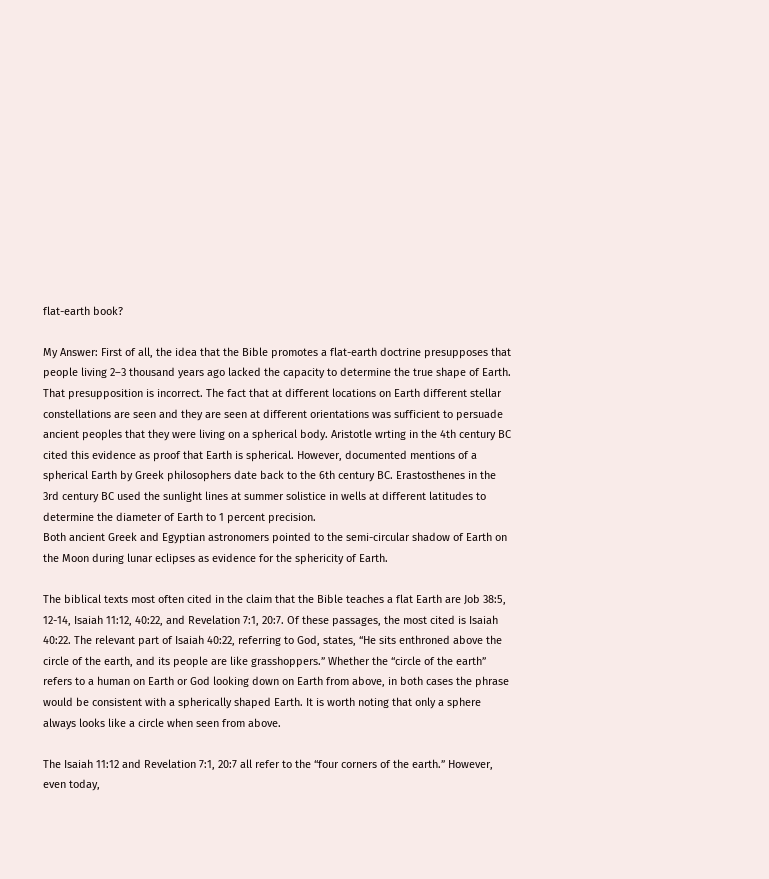flat-earth book?

My Answer: First of all, the idea that the Bible promotes a flat-earth doctrine presupposes that people living 2–3 thousand years ago lacked the capacity to determine the true shape of Earth. That presupposition is incorrect. The fact that at different locations on Earth different stellar constellations are seen and they are seen at different orientations was sufficient to persuade ancient peoples that they were living on a spherical body. Aristotle wrting in the 4th century BC cited this evidence as proof that Earth is spherical. However, documented mentions of a spherical Earth by Greek philosophers date back to the 6th century BC. Erastosthenes in the 3rd century BC used the sunlight lines at summer solistice in wells at different latitudes to determine the diameter of Earth to 1 percent precision.
Both ancient Greek and Egyptian astronomers pointed to the semi-circular shadow of Earth on the Moon during lunar eclipses as evidence for the sphericity of Earth.

The biblical texts most often cited in the claim that the Bible teaches a flat Earth are Job 38:5, 12-14, Isaiah 11:12, 40:22, and Revelation 7:1, 20:7. Of these passages, the most cited is Isaiah 40:22. The relevant part of Isaiah 40:22, referring to God, states, “He sits enthroned above the circle of the earth, and its people are like grasshoppers.” Whether the “circle of the earth” refers to a human on Earth or God looking down on Earth from above, in both cases the phrase would be consistent with a spherically shaped Earth. It is worth noting that only a sphere always looks like a circle when seen from above.

The Isaiah 11:12 and Revelation 7:1, 20:7 all refer to the “four corners of the earth.” However, even today,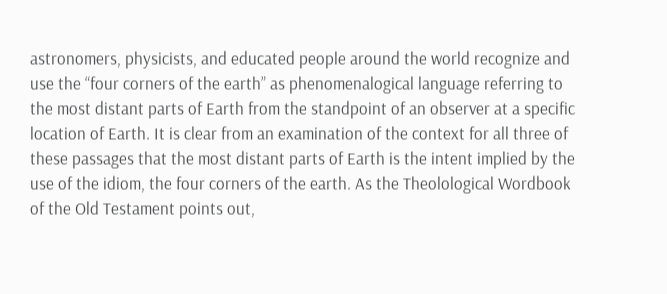astronomers, physicists, and educated people around the world recognize and use the “four corners of the earth” as phenomenalogical language referring to the most distant parts of Earth from the standpoint of an observer at a specific location of Earth. It is clear from an examination of the context for all three of these passages that the most distant parts of Earth is the intent implied by the use of the idiom, the four corners of the earth. As the Theolological Wordbook of the Old Testament points out,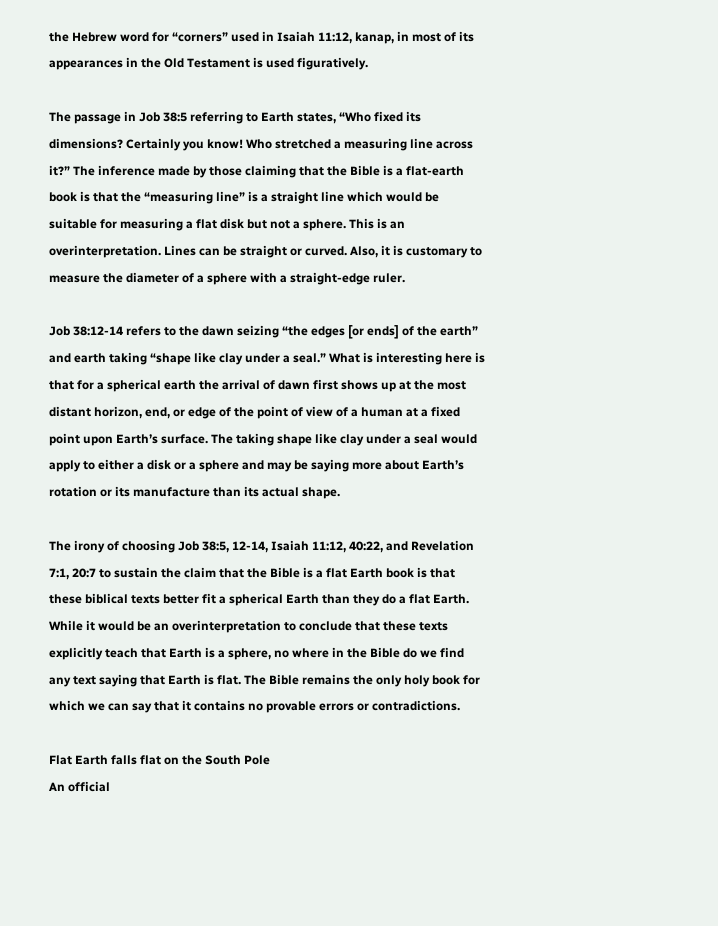the Hebrew word for “corners” used in Isaiah 11:12, kanap, in most of its appearances in the Old Testament is used figuratively.

The passage in Job 38:5 referring to Earth states, “Who fixed its dimensions? Certainly you know! Who stretched a measuring line across it?” The inference made by those claiming that the Bible is a flat-earth book is that the “measuring line” is a straight line which would be suitable for measuring a flat disk but not a sphere. This is an overinterpretation. Lines can be straight or curved. Also, it is customary to measure the diameter of a sphere with a straight-edge ruler.

Job 38:12-14 refers to the dawn seizing “the edges [or ends] of the earth” and earth taking “shape like clay under a seal.” What is interesting here is that for a spherical earth the arrival of dawn first shows up at the most distant horizon, end, or edge of the point of view of a human at a fixed point upon Earth’s surface. The taking shape like clay under a seal would apply to either a disk or a sphere and may be saying more about Earth’s rotation or its manufacture than its actual shape.

The irony of choosing Job 38:5, 12-14, Isaiah 11:12, 40:22, and Revelation 7:1, 20:7 to sustain the claim that the Bible is a flat Earth book is that these biblical texts better fit a spherical Earth than they do a flat Earth. While it would be an overinterpretation to conclude that these texts explicitly teach that Earth is a sphere, no where in the Bible do we find any text saying that Earth is flat. The Bible remains the only holy book for which we can say that it contains no provable errors or contradictions.

Flat Earth falls flat on the South Pole
An official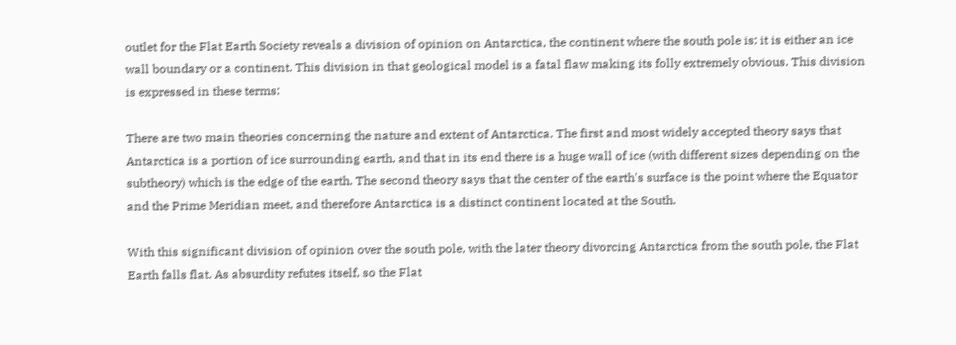outlet for the Flat Earth Society reveals a division of opinion on Antarctica, the continent where the south pole is: it is either an ice wall boundary or a continent. This division in that geological model is a fatal flaw making its folly extremely obvious. This division is expressed in these terms:

There are two main theories concerning the nature and extent of Antarctica. The first and most widely accepted theory says that Antarctica is a portion of ice surrounding earth, and that in its end there is a huge wall of ice (with different sizes depending on the subtheory) which is the edge of the earth. The second theory says that the center of the earth's surface is the point where the Equator and the Prime Meridian meet, and therefore Antarctica is a distinct continent located at the South.

With this significant division of opinion over the south pole, with the later theory divorcing Antarctica from the south pole, the Flat Earth falls flat. As absurdity refutes itself, so the Flat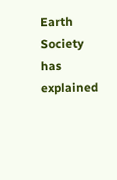Earth Society has explained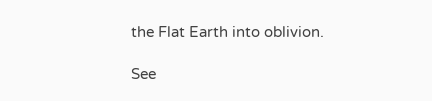the Flat Earth into oblivion.

See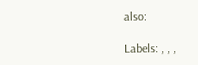also:

Labels: , , ,